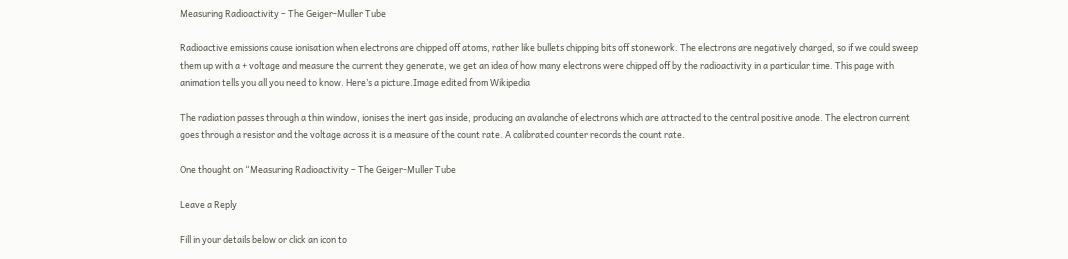Measuring Radioactivity – The Geiger-Muller Tube

Radioactive emissions cause ionisation when electrons are chipped off atoms, rather like bullets chipping bits off stonework. The electrons are negatively charged, so if we could sweep them up with a + voltage and measure the current they generate, we get an idea of how many electrons were chipped off by the radioactivity in a particular time. This page with animation tells you all you need to know. Here’s a picture.Image edited from Wikipedia

The radiation passes through a thin window, ionises the inert gas inside, producing an avalanche of electrons which are attracted to the central positive anode. The electron current goes through a resistor and the voltage across it is a measure of the count rate. A calibrated counter records the count rate.

One thought on “Measuring Radioactivity – The Geiger-Muller Tube

Leave a Reply

Fill in your details below or click an icon to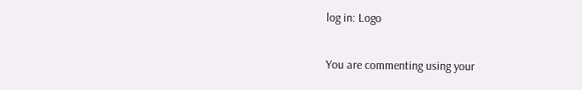log in: Logo

You are commenting using your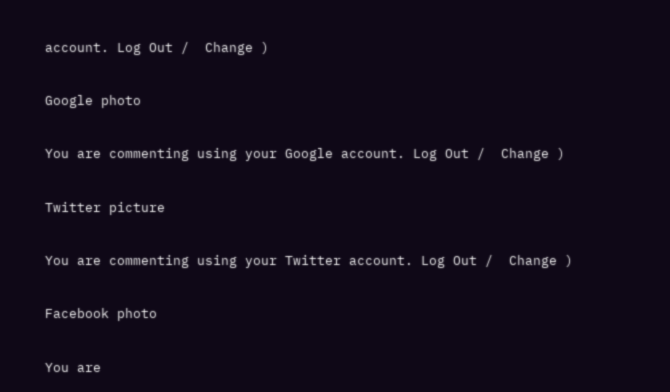account. Log Out /  Change )

Google photo

You are commenting using your Google account. Log Out /  Change )

Twitter picture

You are commenting using your Twitter account. Log Out /  Change )

Facebook photo

You are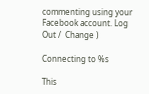commenting using your Facebook account. Log Out /  Change )

Connecting to %s

This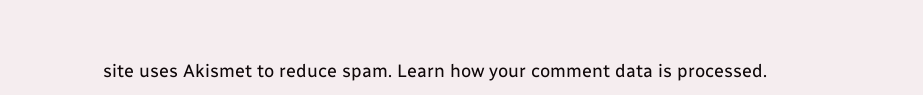site uses Akismet to reduce spam. Learn how your comment data is processed.